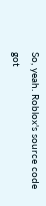So, yeah. Roblox's source code got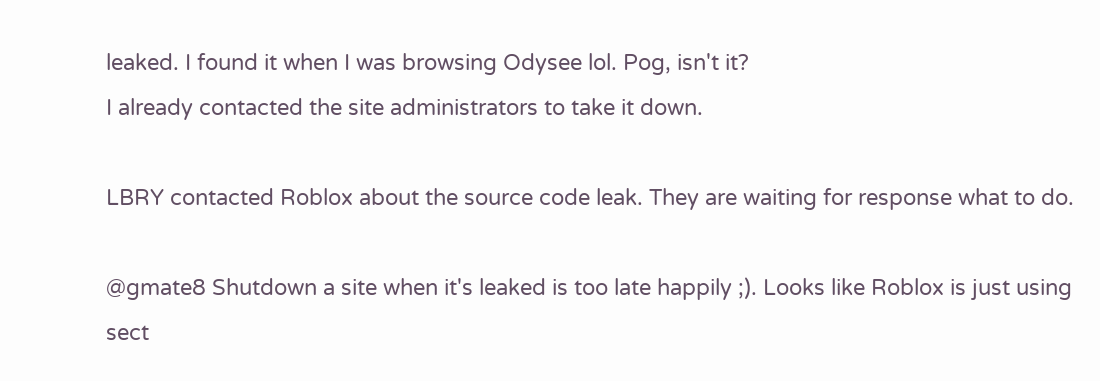leaked. I found it when I was browsing Odysee lol. Pog, isn't it?
I already contacted the site administrators to take it down.

LBRY contacted Roblox about the source code leak. They are waiting for response what to do.

@gmate8 Shutdown a site when it's leaked is too late happily ;). Looks like Roblox is just using sect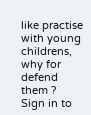like practise with young childrens, why for defend them ?
Sign in to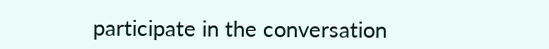participate in the conversation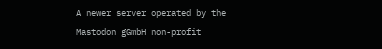A newer server operated by the Mastodon gGmbH non-profit